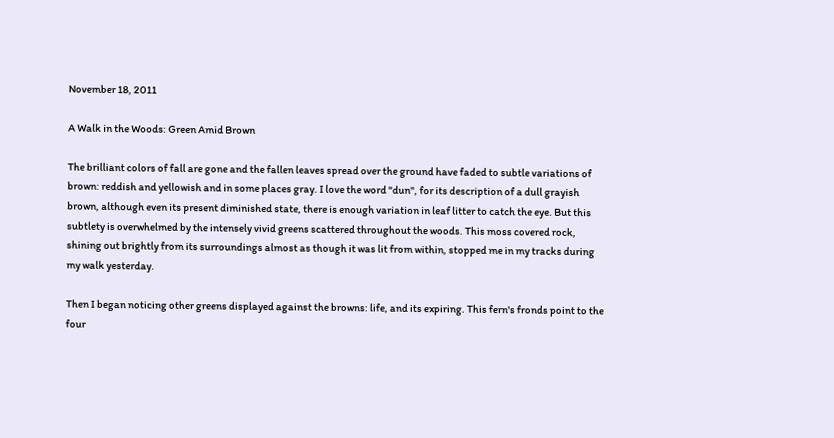November 18, 2011

A Walk in the Woods: Green Amid Brown

The brilliant colors of fall are gone and the fallen leaves spread over the ground have faded to subtle variations of brown: reddish and yellowish and in some places gray. I love the word "dun", for its description of a dull grayish brown, although even its present diminished state, there is enough variation in leaf litter to catch the eye. But this subtlety is overwhelmed by the intensely vivid greens scattered throughout the woods. This moss covered rock, shining out brightly from its surroundings almost as though it was lit from within, stopped me in my tracks during my walk yesterday.

Then I began noticing other greens displayed against the browns: life, and its expiring. This fern's fronds point to the four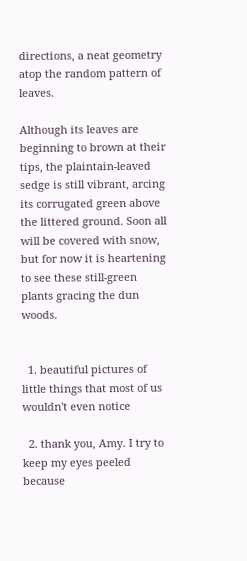directions, a neat geometry atop the random pattern of leaves.

Although its leaves are beginning to brown at their tips, the plaintain-leaved sedge is still vibrant, arcing its corrugated green above the littered ground. Soon all will be covered with snow, but for now it is heartening to see these still-green plants gracing the dun woods.


  1. beautiful pictures of little things that most of us wouldn't even notice

  2. thank you, Amy. I try to keep my eyes peeled because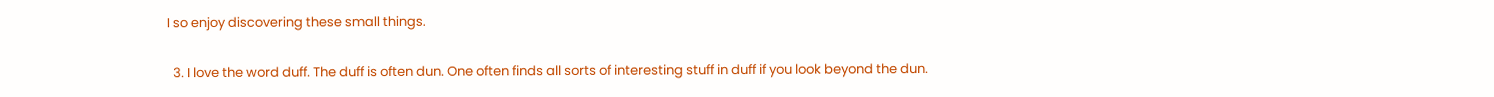I so enjoy discovering these small things.

  3. I love the word duff. The duff is often dun. One often finds all sorts of interesting stuff in duff if you look beyond the dun.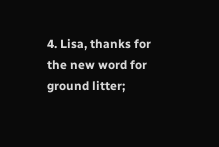4. Lisa, thanks for the new word for ground litter;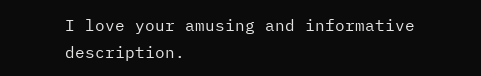I love your amusing and informative description.